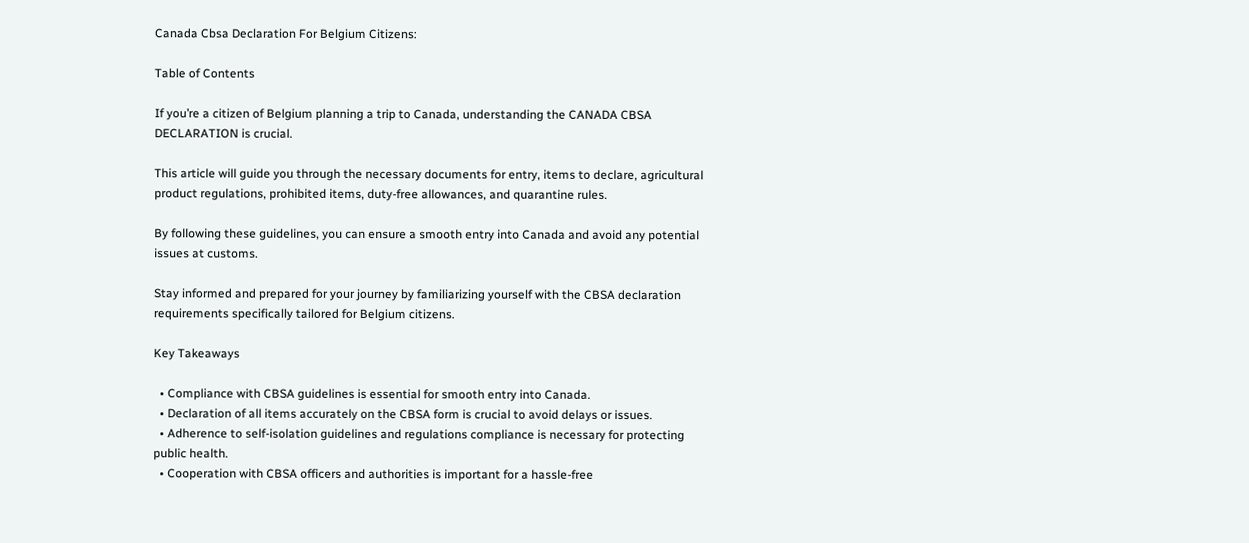Canada Cbsa Declaration For Belgium Citizens:

Table of Contents

If you’re a citizen of Belgium planning a trip to Canada, understanding the CANADA CBSA DECLARATION is crucial.

This article will guide you through the necessary documents for entry, items to declare, agricultural product regulations, prohibited items, duty-free allowances, and quarantine rules.

By following these guidelines, you can ensure a smooth entry into Canada and avoid any potential issues at customs.

Stay informed and prepared for your journey by familiarizing yourself with the CBSA declaration requirements specifically tailored for Belgium citizens.

Key Takeaways

  • Compliance with CBSA guidelines is essential for smooth entry into Canada.
  • Declaration of all items accurately on the CBSA form is crucial to avoid delays or issues.
  • Adherence to self-isolation guidelines and regulations compliance is necessary for protecting public health.
  • Cooperation with CBSA officers and authorities is important for a hassle-free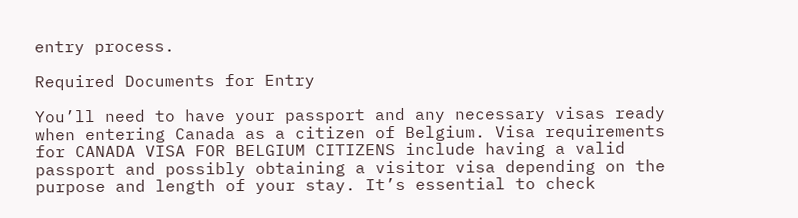entry process.

Required Documents for Entry

You’ll need to have your passport and any necessary visas ready when entering Canada as a citizen of Belgium. Visa requirements for CANADA VISA FOR BELGIUM CITIZENS include having a valid passport and possibly obtaining a visitor visa depending on the purpose and length of your stay. It’s essential to check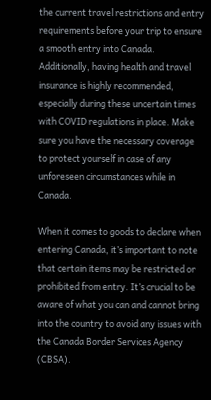the current travel restrictions and entry requirements before your trip to ensure a smooth entry into Canada. Additionally, having health and travel insurance is highly recommended, especially during these uncertain times with COVID regulations in place. Make sure you have the necessary coverage to protect yourself in case of any unforeseen circumstances while in Canada.

When it comes to goods to declare when entering Canada, it’s important to note that certain items may be restricted or prohibited from entry. It’s crucial to be aware of what you can and cannot bring into the country to avoid any issues with the Canada Border Services Agency (CBSA).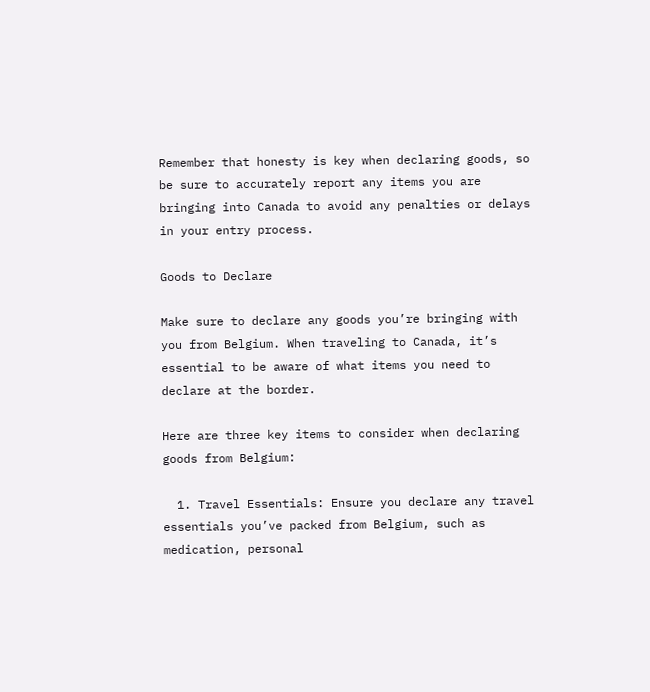Remember that honesty is key when declaring goods, so be sure to accurately report any items you are bringing into Canada to avoid any penalties or delays in your entry process.

Goods to Declare

Make sure to declare any goods you’re bringing with you from Belgium. When traveling to Canada, it’s essential to be aware of what items you need to declare at the border.

Here are three key items to consider when declaring goods from Belgium:

  1. Travel Essentials: Ensure you declare any travel essentials you’ve packed from Belgium, such as medication, personal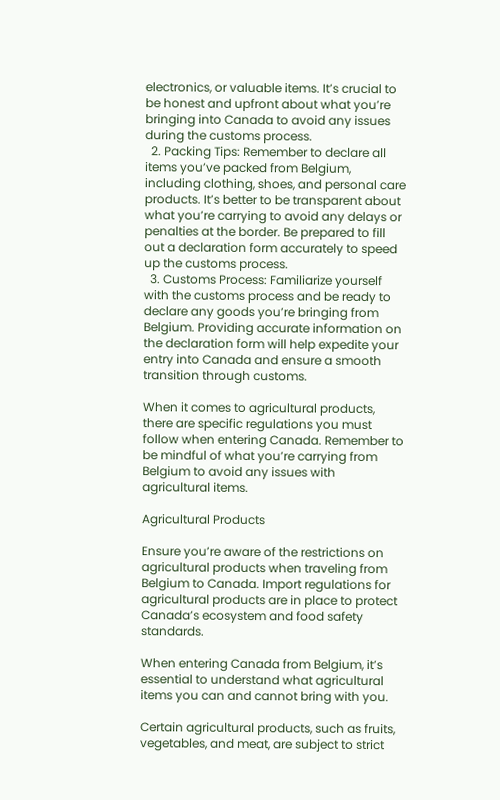electronics, or valuable items. It’s crucial to be honest and upfront about what you’re bringing into Canada to avoid any issues during the customs process.
  2. Packing Tips: Remember to declare all items you’ve packed from Belgium, including clothing, shoes, and personal care products. It’s better to be transparent about what you’re carrying to avoid any delays or penalties at the border. Be prepared to fill out a declaration form accurately to speed up the customs process.
  3. Customs Process: Familiarize yourself with the customs process and be ready to declare any goods you’re bringing from Belgium. Providing accurate information on the declaration form will help expedite your entry into Canada and ensure a smooth transition through customs.

When it comes to agricultural products, there are specific regulations you must follow when entering Canada. Remember to be mindful of what you’re carrying from Belgium to avoid any issues with agricultural items.

Agricultural Products

Ensure you’re aware of the restrictions on agricultural products when traveling from Belgium to Canada. Import regulations for agricultural products are in place to protect Canada’s ecosystem and food safety standards.

When entering Canada from Belgium, it’s essential to understand what agricultural items you can and cannot bring with you.

Certain agricultural products, such as fruits, vegetables, and meat, are subject to strict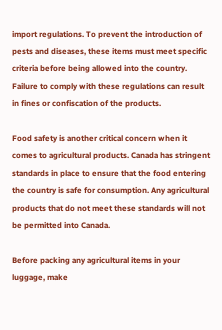import regulations. To prevent the introduction of pests and diseases, these items must meet specific criteria before being allowed into the country. Failure to comply with these regulations can result in fines or confiscation of the products.

Food safety is another critical concern when it comes to agricultural products. Canada has stringent standards in place to ensure that the food entering the country is safe for consumption. Any agricultural products that do not meet these standards will not be permitted into Canada.

Before packing any agricultural items in your luggage, make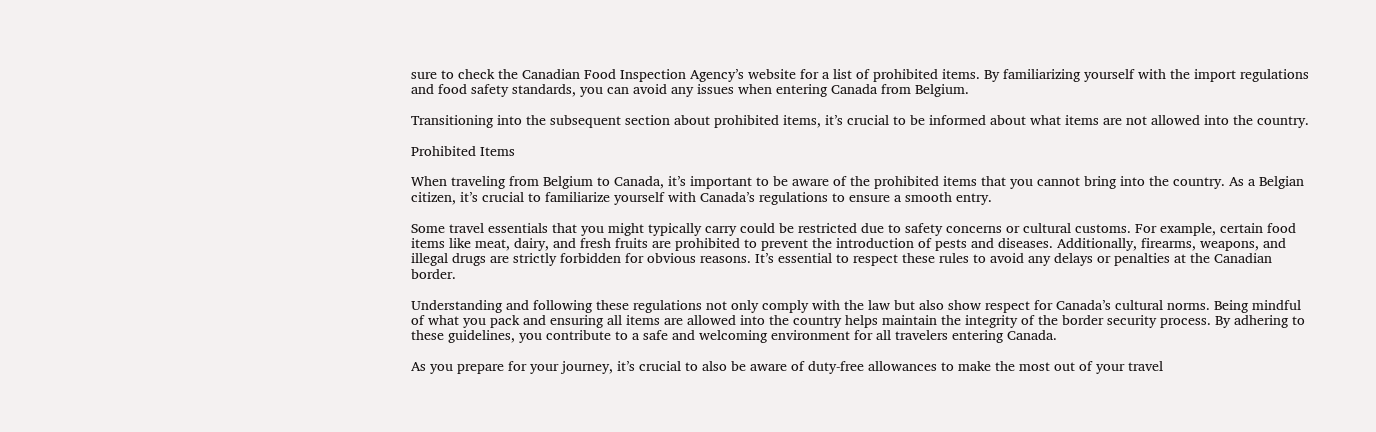sure to check the Canadian Food Inspection Agency’s website for a list of prohibited items. By familiarizing yourself with the import regulations and food safety standards, you can avoid any issues when entering Canada from Belgium.

Transitioning into the subsequent section about prohibited items, it’s crucial to be informed about what items are not allowed into the country.

Prohibited Items

When traveling from Belgium to Canada, it’s important to be aware of the prohibited items that you cannot bring into the country. As a Belgian citizen, it’s crucial to familiarize yourself with Canada’s regulations to ensure a smooth entry.

Some travel essentials that you might typically carry could be restricted due to safety concerns or cultural customs. For example, certain food items like meat, dairy, and fresh fruits are prohibited to prevent the introduction of pests and diseases. Additionally, firearms, weapons, and illegal drugs are strictly forbidden for obvious reasons. It’s essential to respect these rules to avoid any delays or penalties at the Canadian border.

Understanding and following these regulations not only comply with the law but also show respect for Canada’s cultural norms. Being mindful of what you pack and ensuring all items are allowed into the country helps maintain the integrity of the border security process. By adhering to these guidelines, you contribute to a safe and welcoming environment for all travelers entering Canada.

As you prepare for your journey, it’s crucial to also be aware of duty-free allowances to make the most out of your travel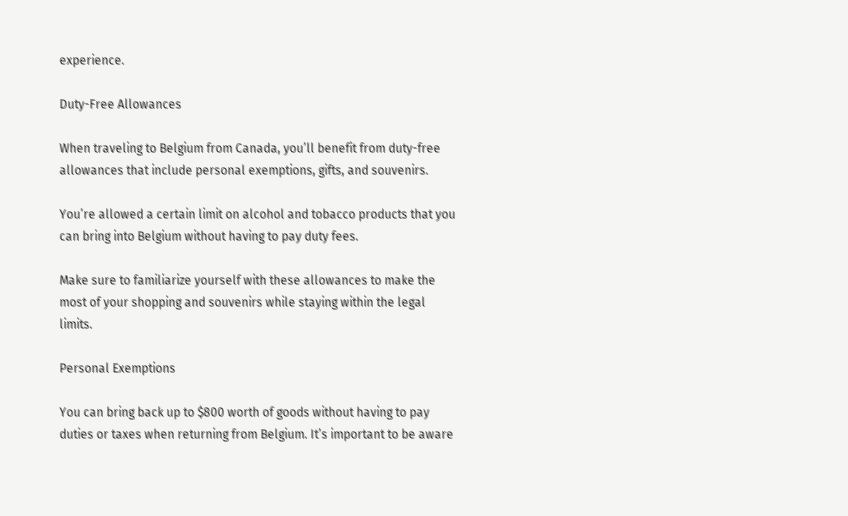experience.

Duty-Free Allowances

When traveling to Belgium from Canada, you’ll benefit from duty-free allowances that include personal exemptions, gifts, and souvenirs.

You’re allowed a certain limit on alcohol and tobacco products that you can bring into Belgium without having to pay duty fees.

Make sure to familiarize yourself with these allowances to make the most of your shopping and souvenirs while staying within the legal limits.

Personal Exemptions

You can bring back up to $800 worth of goods without having to pay duties or taxes when returning from Belgium. It’s important to be aware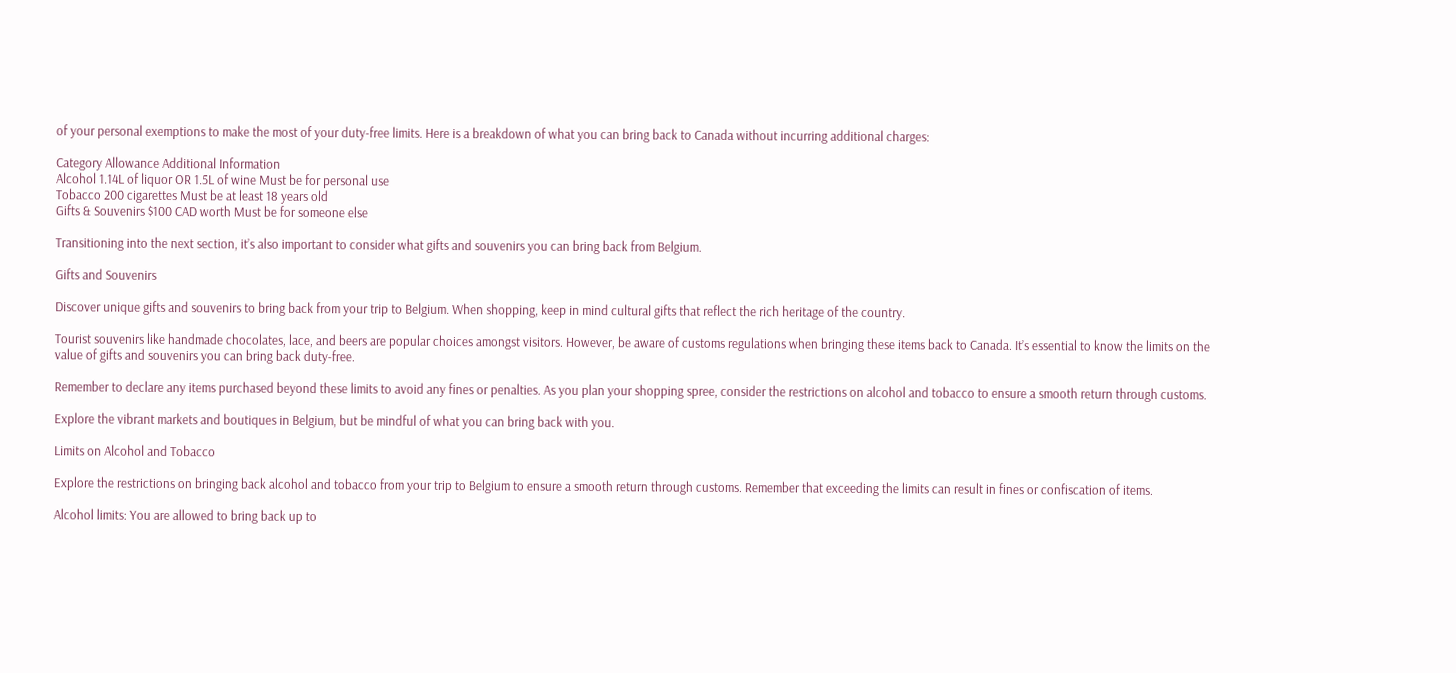of your personal exemptions to make the most of your duty-free limits. Here is a breakdown of what you can bring back to Canada without incurring additional charges:

Category Allowance Additional Information
Alcohol 1.14L of liquor OR 1.5L of wine Must be for personal use
Tobacco 200 cigarettes Must be at least 18 years old
Gifts & Souvenirs $100 CAD worth Must be for someone else

Transitioning into the next section, it’s also important to consider what gifts and souvenirs you can bring back from Belgium.

Gifts and Souvenirs

Discover unique gifts and souvenirs to bring back from your trip to Belgium. When shopping, keep in mind cultural gifts that reflect the rich heritage of the country.

Tourist souvenirs like handmade chocolates, lace, and beers are popular choices amongst visitors. However, be aware of customs regulations when bringing these items back to Canada. It’s essential to know the limits on the value of gifts and souvenirs you can bring back duty-free.

Remember to declare any items purchased beyond these limits to avoid any fines or penalties. As you plan your shopping spree, consider the restrictions on alcohol and tobacco to ensure a smooth return through customs.

Explore the vibrant markets and boutiques in Belgium, but be mindful of what you can bring back with you.

Limits on Alcohol and Tobacco

Explore the restrictions on bringing back alcohol and tobacco from your trip to Belgium to ensure a smooth return through customs. Remember that exceeding the limits can result in fines or confiscation of items.

Alcohol limits: You are allowed to bring back up to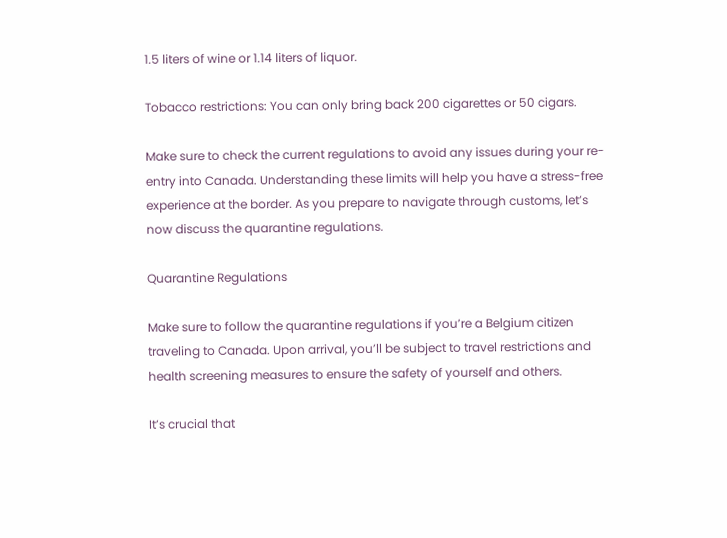1.5 liters of wine or 1.14 liters of liquor.

Tobacco restrictions: You can only bring back 200 cigarettes or 50 cigars.

Make sure to check the current regulations to avoid any issues during your re-entry into Canada. Understanding these limits will help you have a stress-free experience at the border. As you prepare to navigate through customs, let’s now discuss the quarantine regulations.

Quarantine Regulations

Make sure to follow the quarantine regulations if you’re a Belgium citizen traveling to Canada. Upon arrival, you’ll be subject to travel restrictions and health screening measures to ensure the safety of yourself and others.

It’s crucial that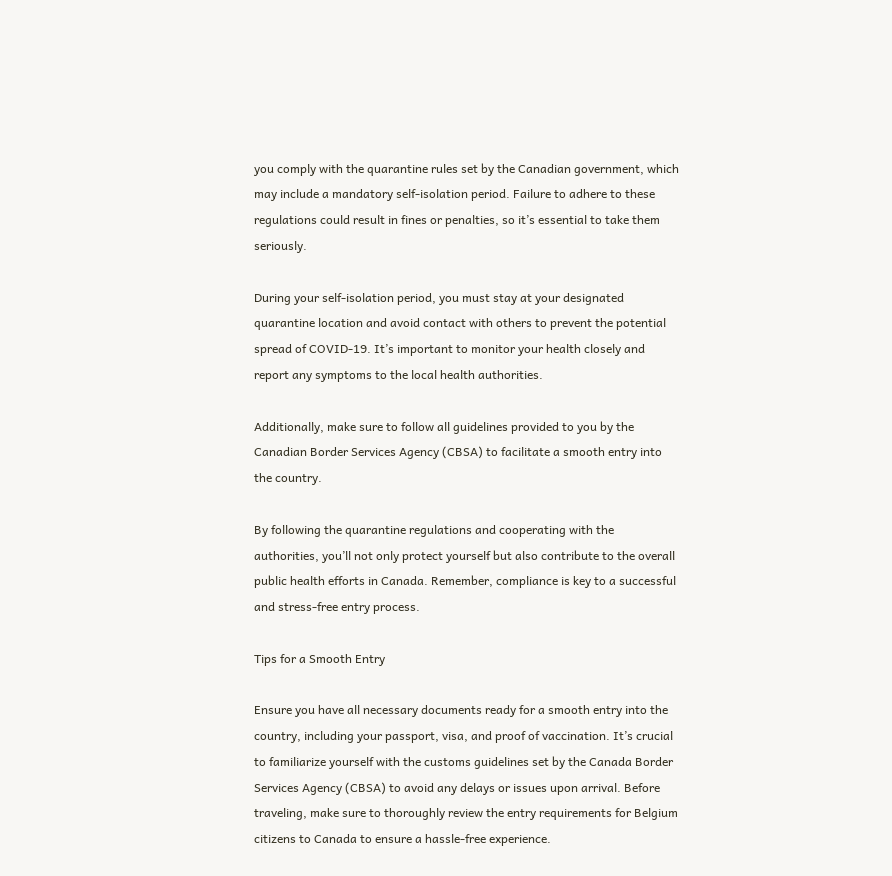you comply with the quarantine rules set by the Canadian government, which may include a mandatory self-isolation period. Failure to adhere to these regulations could result in fines or penalties, so it’s essential to take them seriously.

During your self-isolation period, you must stay at your designated quarantine location and avoid contact with others to prevent the potential spread of COVID-19. It’s important to monitor your health closely and report any symptoms to the local health authorities.

Additionally, make sure to follow all guidelines provided to you by the Canadian Border Services Agency (CBSA) to facilitate a smooth entry into the country.

By following the quarantine regulations and cooperating with the authorities, you’ll not only protect yourself but also contribute to the overall public health efforts in Canada. Remember, compliance is key to a successful and stress-free entry process.

Tips for a Smooth Entry

Ensure you have all necessary documents ready for a smooth entry into the country, including your passport, visa, and proof of vaccination. It’s crucial to familiarize yourself with the customs guidelines set by the Canada Border Services Agency (CBSA) to avoid any delays or issues upon arrival. Before traveling, make sure to thoroughly review the entry requirements for Belgium citizens to Canada to ensure a hassle-free experience.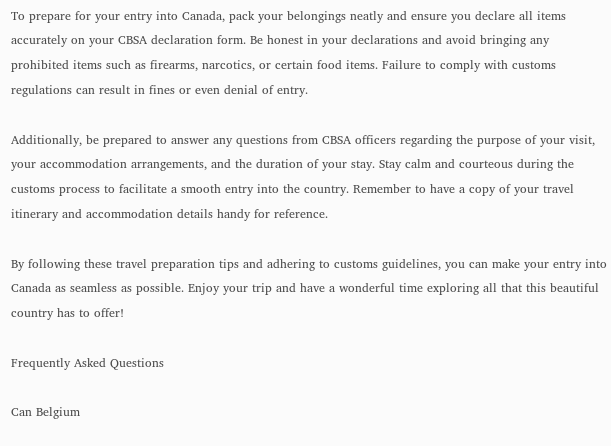To prepare for your entry into Canada, pack your belongings neatly and ensure you declare all items accurately on your CBSA declaration form. Be honest in your declarations and avoid bringing any prohibited items such as firearms, narcotics, or certain food items. Failure to comply with customs regulations can result in fines or even denial of entry.

Additionally, be prepared to answer any questions from CBSA officers regarding the purpose of your visit, your accommodation arrangements, and the duration of your stay. Stay calm and courteous during the customs process to facilitate a smooth entry into the country. Remember to have a copy of your travel itinerary and accommodation details handy for reference.

By following these travel preparation tips and adhering to customs guidelines, you can make your entry into Canada as seamless as possible. Enjoy your trip and have a wonderful time exploring all that this beautiful country has to offer!

Frequently Asked Questions

Can Belgium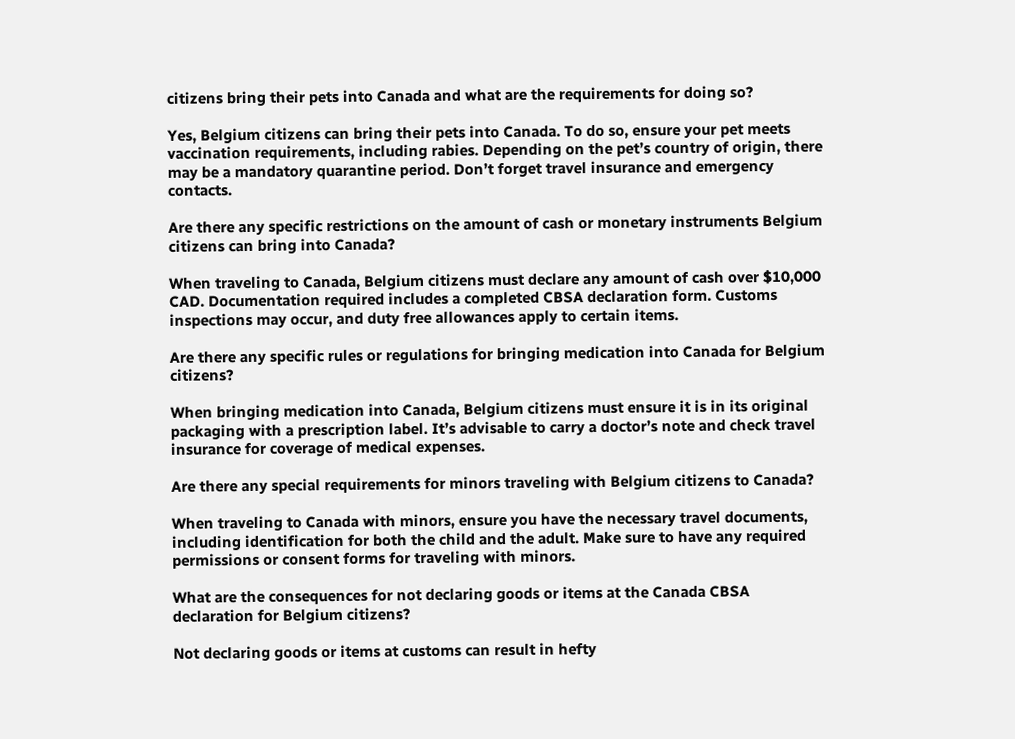citizens bring their pets into Canada and what are the requirements for doing so?

Yes, Belgium citizens can bring their pets into Canada. To do so, ensure your pet meets vaccination requirements, including rabies. Depending on the pet’s country of origin, there may be a mandatory quarantine period. Don’t forget travel insurance and emergency contacts.

Are there any specific restrictions on the amount of cash or monetary instruments Belgium citizens can bring into Canada?

When traveling to Canada, Belgium citizens must declare any amount of cash over $10,000 CAD. Documentation required includes a completed CBSA declaration form. Customs inspections may occur, and duty free allowances apply to certain items.

Are there any specific rules or regulations for bringing medication into Canada for Belgium citizens?

When bringing medication into Canada, Belgium citizens must ensure it is in its original packaging with a prescription label. It’s advisable to carry a doctor’s note and check travel insurance for coverage of medical expenses.

Are there any special requirements for minors traveling with Belgium citizens to Canada?

When traveling to Canada with minors, ensure you have the necessary travel documents, including identification for both the child and the adult. Make sure to have any required permissions or consent forms for traveling with minors.

What are the consequences for not declaring goods or items at the Canada CBSA declaration for Belgium citizens?

Not declaring goods or items at customs can result in hefty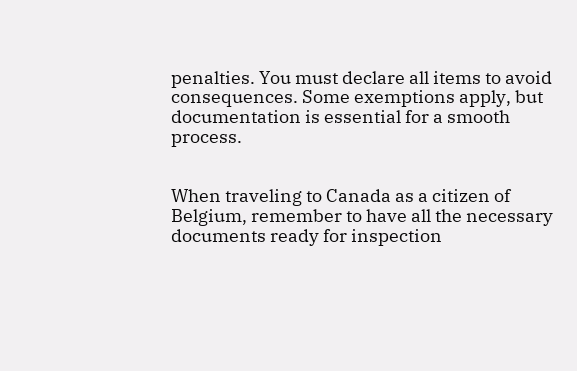penalties. You must declare all items to avoid consequences. Some exemptions apply, but documentation is essential for a smooth process.


When traveling to Canada as a citizen of Belgium, remember to have all the necessary documents ready for inspection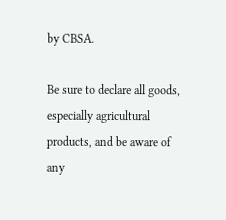by CBSA.

Be sure to declare all goods, especially agricultural products, and be aware of any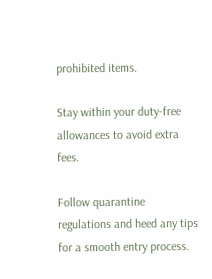prohibited items.

Stay within your duty-free allowances to avoid extra fees.

Follow quarantine regulations and heed any tips for a smooth entry process.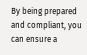By being prepared and compliant, you can ensure a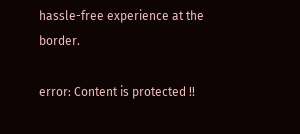hassle-free experience at the border.

error: Content is protected !!